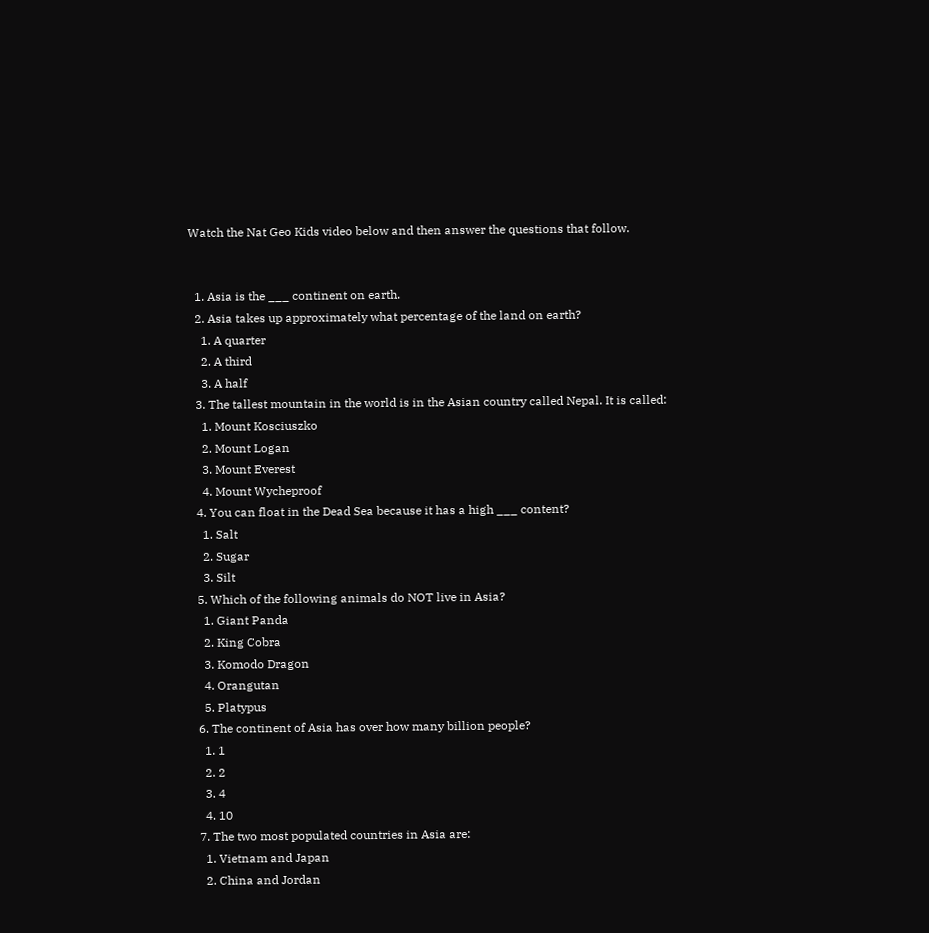Watch the Nat Geo Kids video below and then answer the questions that follow.


  1. Asia is the ___ continent on earth.
  2. Asia takes up approximately what percentage of the land on earth?
    1. A quarter
    2. A third
    3. A half
  3. The tallest mountain in the world is in the Asian country called Nepal. It is called:
    1. Mount Kosciuszko
    2. Mount Logan
    3. Mount Everest
    4. Mount Wycheproof
  4. You can float in the Dead Sea because it has a high ___ content?
    1. Salt
    2. Sugar
    3. Silt
  5. Which of the following animals do NOT live in Asia?
    1. Giant Panda
    2. King Cobra
    3. Komodo Dragon
    4. Orangutan
    5. Platypus
  6. The continent of Asia has over how many billion people?
    1. 1
    2. 2
    3. 4
    4. 10
  7. The two most populated countries in Asia are:
    1. Vietnam and Japan
    2. China and Jordan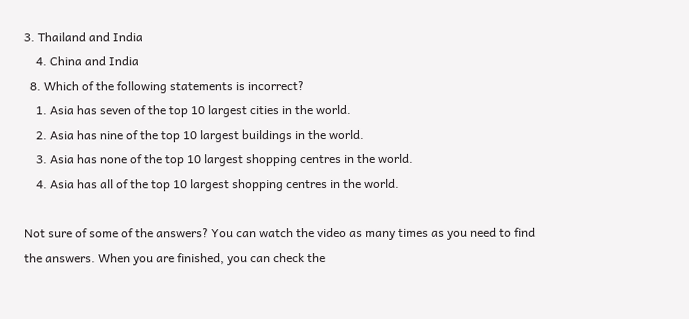3. Thailand and India
    4. China and India
  8. Which of the following statements is incorrect?
    1. Asia has seven of the top 10 largest cities in the world.
    2. Asia has nine of the top 10 largest buildings in the world.
    3. Asia has none of the top 10 largest shopping centres in the world.
    4. Asia has all of the top 10 largest shopping centres in the world.

Not sure of some of the answers? You can watch the video as many times as you need to find the answers. When you are finished, you can check the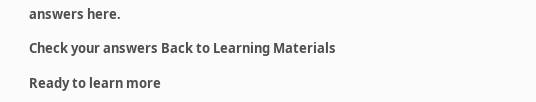answers here.

Check your answers Back to Learning Materials

Ready to learn more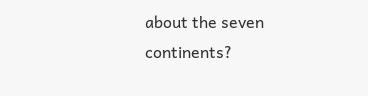about the seven continents?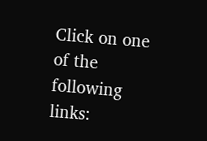Click on one of the following links: